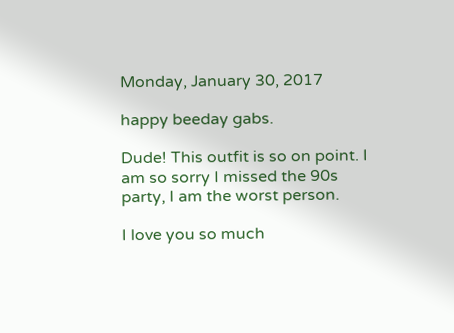Monday, January 30, 2017

happy beeday gabs.

Dude! This outfit is so on point. I am so sorry I missed the 90s party, I am the worst person.

I love you so much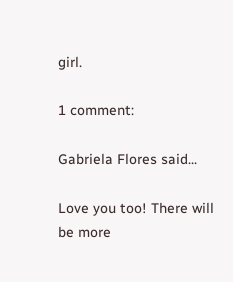girl.

1 comment:

Gabriela Flores said...

Love you too! There will be more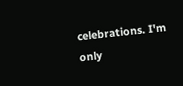celebrations. I'm only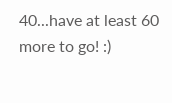40...have at least 60 more to go! :)